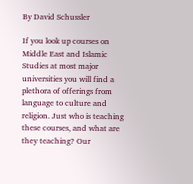By David Schussler

If you look up courses on Middle East and Islamic Studies at most major universities you will find a plethora of offerings from language to culture and religion. Just who is teaching these courses, and what are they teaching? Our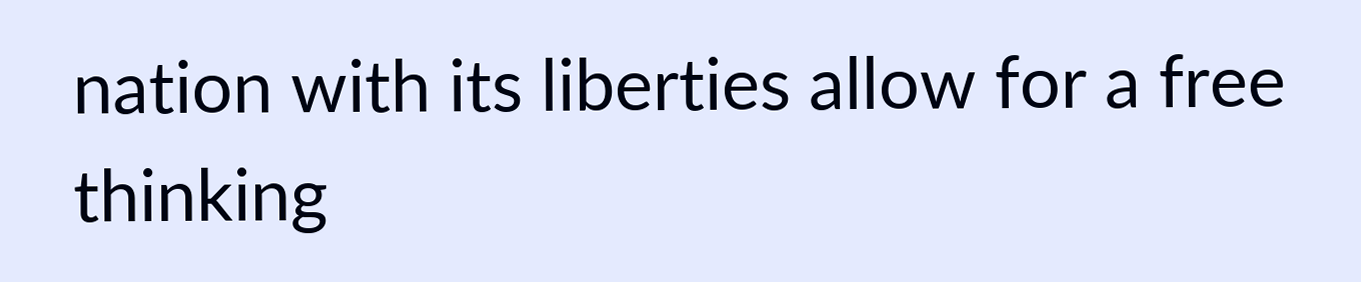nation with its liberties allow for a free thinking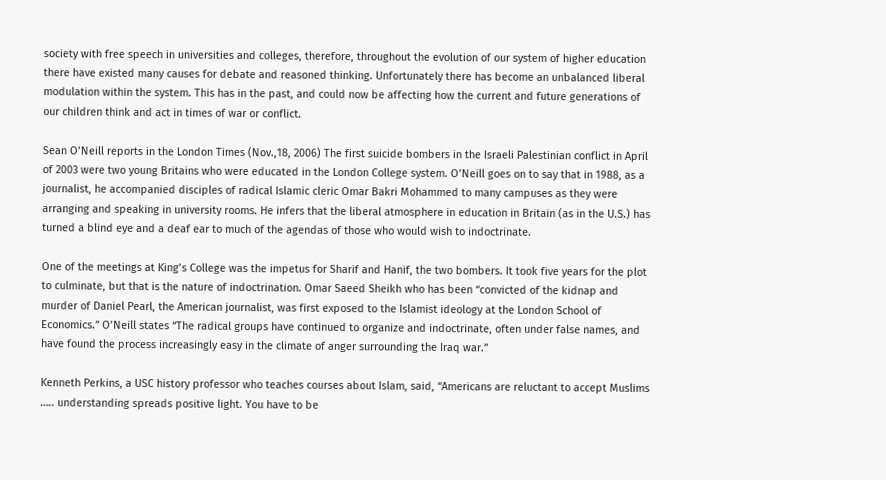society with free speech in universities and colleges, therefore, throughout the evolution of our system of higher education there have existed many causes for debate and reasoned thinking. Unfortunately there has become an unbalanced liberal modulation within the system. This has in the past, and could now be affecting how the current and future generations of our children think and act in times of war or conflict.

Sean O’Neill reports in the London Times (Nov.,18, 2006) The first suicide bombers in the Israeli Palestinian conflict in April of 2003 were two young Britains who were educated in the London College system. O’Neill goes on to say that in 1988, as a journalist, he accompanied disciples of radical Islamic cleric Omar Bakri Mohammed to many campuses as they were arranging and speaking in university rooms. He infers that the liberal atmosphere in education in Britain (as in the U.S.) has turned a blind eye and a deaf ear to much of the agendas of those who would wish to indoctrinate.

One of the meetings at King’s College was the impetus for Sharif and Hanif, the two bombers. It took five years for the plot to culminate, but that is the nature of indoctrination. Omar Saeed Sheikh who has been “convicted of the kidnap and murder of Daniel Pearl, the American journalist, was first exposed to the Islamist ideology at the London School of Economics.” O’Neill states “The radical groups have continued to organize and indoctrinate, often under false names, and have found the process increasingly easy in the climate of anger surrounding the Iraq war.”

Kenneth Perkins, a USC history professor who teaches courses about Islam, said, “Americans are reluctant to accept Muslims ….. understanding spreads positive light. You have to be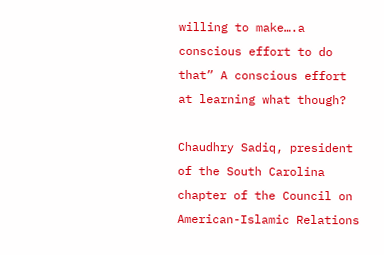willing to make….a conscious effort to do that” A conscious effort at learning what though?

Chaudhry Sadiq, president of the South Carolina chapter of the Council on American-Islamic Relations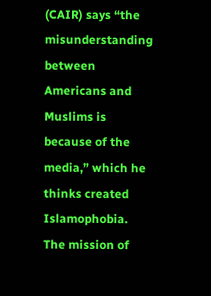(CAIR) says “the misunderstanding between Americans and Muslims is because of the media,” which he thinks created Islamophobia. The mission of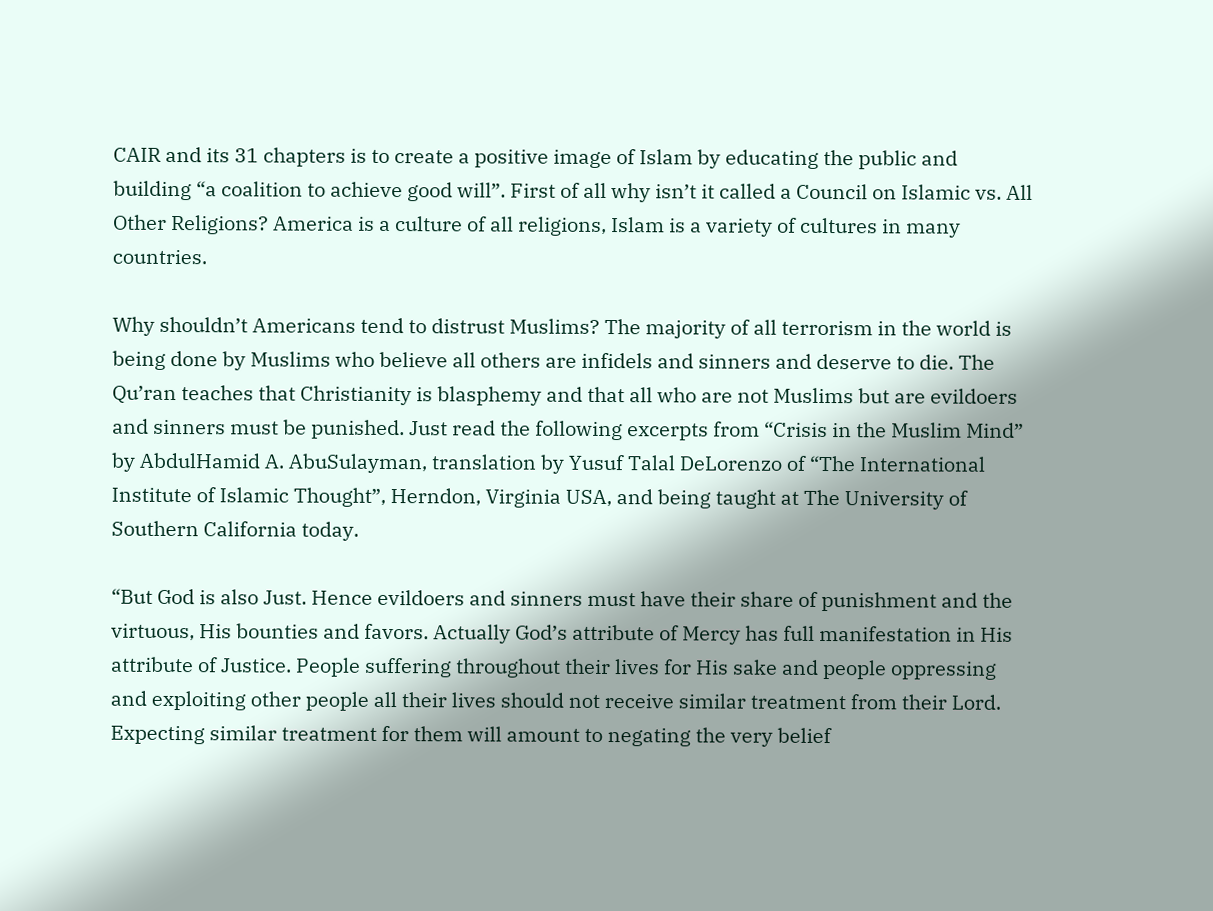CAIR and its 31 chapters is to create a positive image of Islam by educating the public and building “a coalition to achieve good will”. First of all why isn’t it called a Council on Islamic vs. All Other Religions? America is a culture of all religions, Islam is a variety of cultures in many countries.

Why shouldn’t Americans tend to distrust Muslims? The majority of all terrorism in the world is being done by Muslims who believe all others are infidels and sinners and deserve to die. The Qu’ran teaches that Christianity is blasphemy and that all who are not Muslims but are evildoers and sinners must be punished. Just read the following excerpts from “Crisis in the Muslim Mind” by AbdulHamid A. AbuSulayman, translation by Yusuf Talal DeLorenzo of “The International Institute of Islamic Thought”, Herndon, Virginia USA, and being taught at The University of Southern California today.

“But God is also Just. Hence evildoers and sinners must have their share of punishment and the virtuous, His bounties and favors. Actually God’s attribute of Mercy has full manifestation in His attribute of Justice. People suffering throughout their lives for His sake and people oppressing and exploiting other people all their lives should not receive similar treatment from their Lord. Expecting similar treatment for them will amount to negating the very belief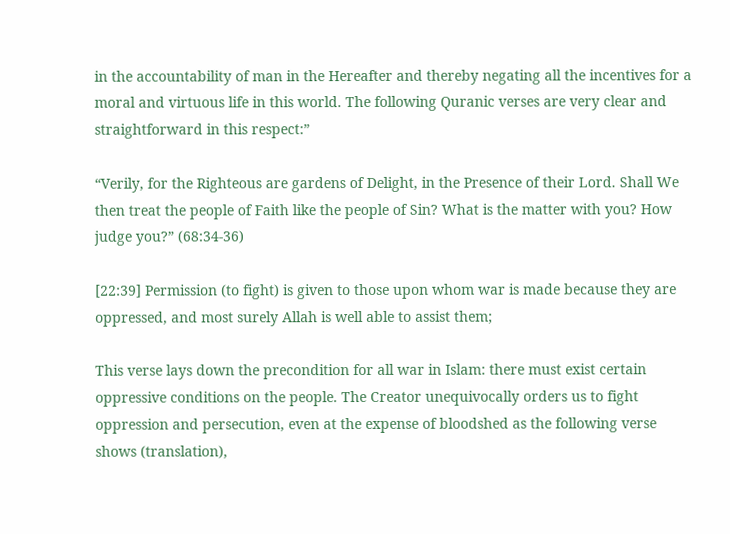in the accountability of man in the Hereafter and thereby negating all the incentives for a moral and virtuous life in this world. The following Quranic verses are very clear and straightforward in this respect:”

“Verily, for the Righteous are gardens of Delight, in the Presence of their Lord. Shall We then treat the people of Faith like the people of Sin? What is the matter with you? How judge you?” (68:34-36)

[22:39] Permission (to fight) is given to those upon whom war is made because they are oppressed, and most surely Allah is well able to assist them;

This verse lays down the precondition for all war in Islam: there must exist certain oppressive conditions on the people. The Creator unequivocally orders us to fight oppression and persecution, even at the expense of bloodshed as the following verse shows (translation),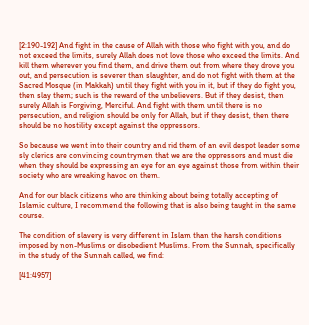[2:190-192] And fight in the cause of Allah with those who fight with you, and do not exceed the limits, surely Allah does not love those who exceed the limits. And kill them wherever you find them, and drive them out from where they drove you out, and persecution is severer than slaughter, and do not fight with them at the Sacred Mosque (in Makkah) until they fight with you in it, but if they do fight you, then slay them; such is the reward of the unbelievers. But if they desist, then surely Allah is Forgiving, Merciful. And fight with them until there is no persecution, and religion should be only for Allah, but if they desist, then there should be no hostility except against the oppressors.

So because we went into their country and rid them of an evil despot leader some sly clerics are convincing countrymen that we are the oppressors and must die when they should be expressing an eye for an eye against those from within their society who are wreaking havoc on them.

And for our black citizens who are thinking about being totally accepting of Islamic culture, I recommend the following that is also being taught in the same course.

The condition of slavery is very different in Islam than the harsh conditions imposed by non-Muslims or disobedient Muslims. From the Sunnah, specifically in the study of the Sunnah called, we find:

[41:4957]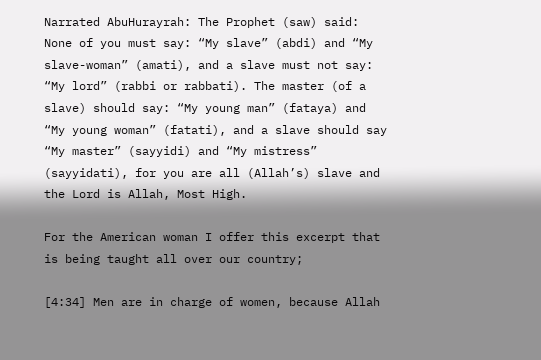Narrated AbuHurayrah: The Prophet (saw) said: None of you must say: “My slave” (abdi) and “My slave-woman” (amati), and a slave must not say: “My lord” (rabbi or rabbati). The master (of a slave) should say: “My young man” (fataya) and “My young woman” (fatati), and a slave should say “My master” (sayyidi) and “My mistress” (sayyidati), for you are all (Allah’s) slave and the Lord is Allah, Most High.

For the American woman I offer this excerpt that is being taught all over our country;

[4:34] Men are in charge of women, because Allah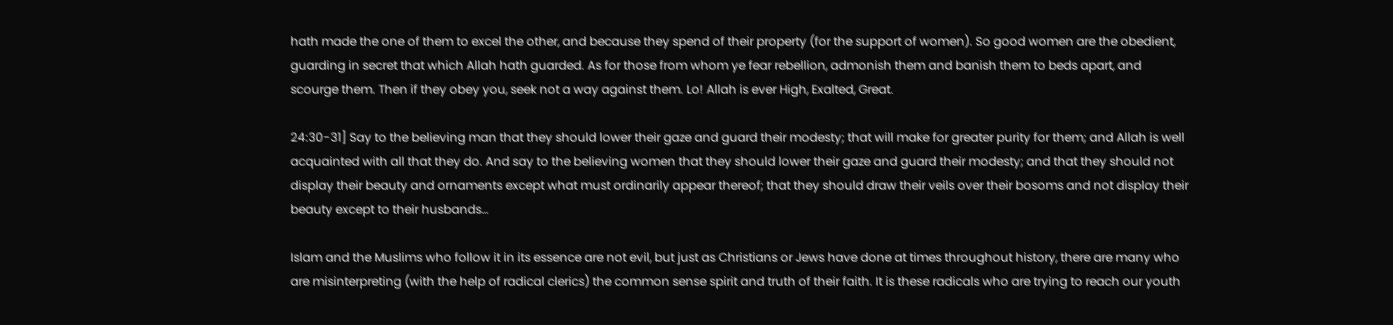hath made the one of them to excel the other, and because they spend of their property (for the support of women). So good women are the obedient, guarding in secret that which Allah hath guarded. As for those from whom ye fear rebellion, admonish them and banish them to beds apart, and scourge them. Then if they obey you, seek not a way against them. Lo! Allah is ever High, Exalted, Great.

24:30-31] Say to the believing man that they should lower their gaze and guard their modesty; that will make for greater purity for them; and Allah is well acquainted with all that they do. And say to the believing women that they should lower their gaze and guard their modesty; and that they should not display their beauty and ornaments except what must ordinarily appear thereof; that they should draw their veils over their bosoms and not display their beauty except to their husbands…

Islam and the Muslims who follow it in its essence are not evil, but just as Christians or Jews have done at times throughout history, there are many who are misinterpreting (with the help of radical clerics) the common sense spirit and truth of their faith. It is these radicals who are trying to reach our youth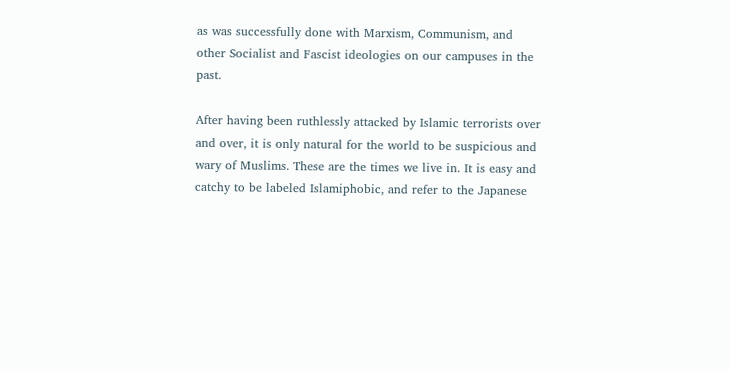as was successfully done with Marxism, Communism, and other Socialist and Fascist ideologies on our campuses in the past.

After having been ruthlessly attacked by Islamic terrorists over and over, it is only natural for the world to be suspicious and wary of Muslims. These are the times we live in. It is easy and catchy to be labeled Islamiphobic, and refer to the Japanese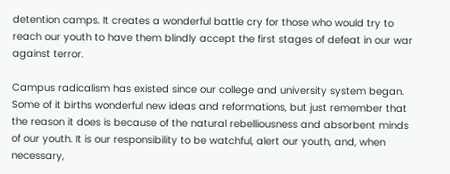detention camps. It creates a wonderful battle cry for those who would try to reach our youth to have them blindly accept the first stages of defeat in our war against terror.

Campus radicalism has existed since our college and university system began. Some of it births wonderful new ideas and reformations, but just remember that the reason it does is because of the natural rebelliousness and absorbent minds of our youth. It is our responsibility to be watchful, alert our youth, and, when necessary,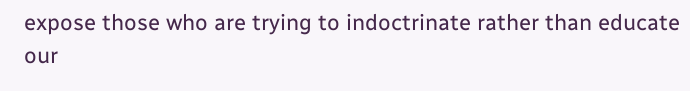expose those who are trying to indoctrinate rather than educate our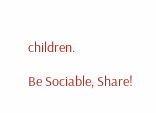children.

Be Sociable, Share!